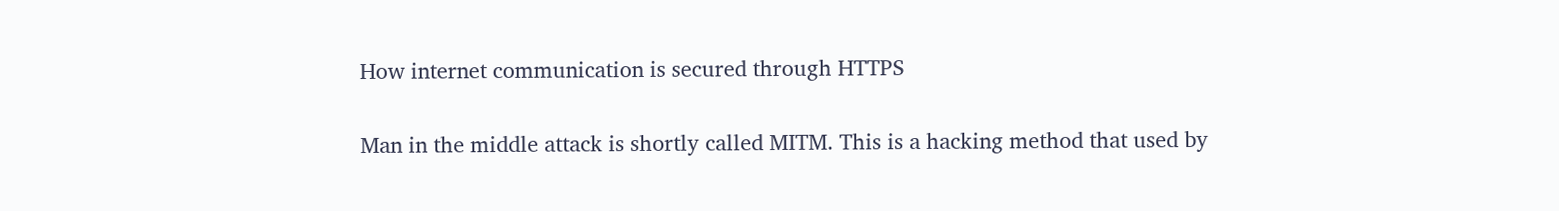How internet communication is secured through HTTPS

Man in the middle attack is shortly called MITM. This is a hacking method that used by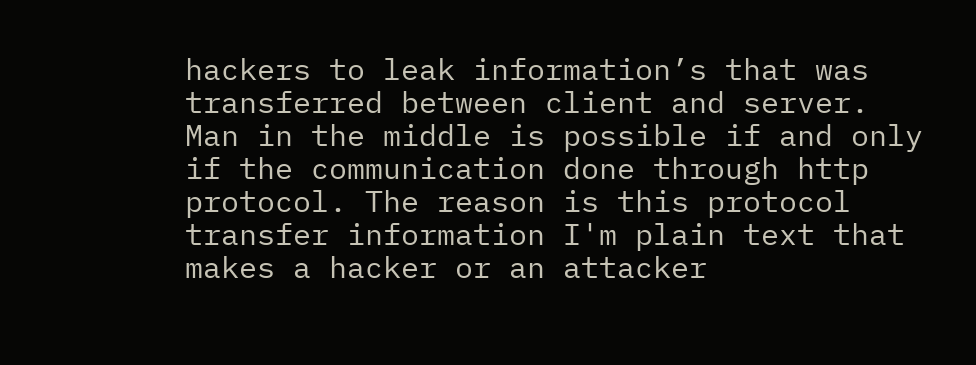hackers to leak information’s that was transferred between client and server. Man in the middle is possible if and only if the communication done through http protocol. The reason is this protocol transfer information I'm plain text that makes a hacker or an attacker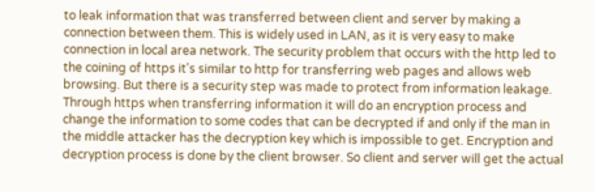to leak information that was transferred between client and server by making a connection between them. This is widely used in LAN, as it is very easy to make connection in local area network. The security problem that occurs with the http led to the coining of https it's similar to http for transferring web pages and allows web browsing. But there is a security step was made to protect from information leakage. Through https when transferring information it will do an encryption process and change the information to some codes that can be decrypted if and only if the man in the middle attacker has the decryption key which is impossible to get. Encryption and decryption process is done by the client browser. So client and server will get the actual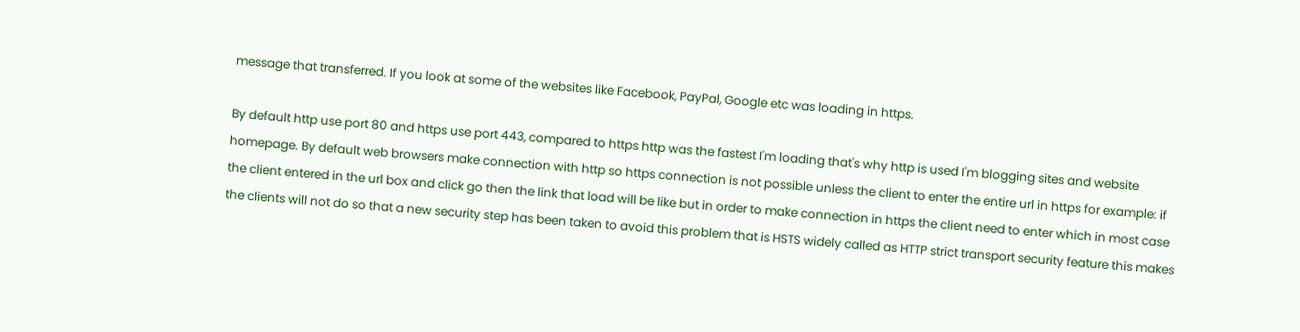message that transferred. If you look at some of the websites like Facebook, PayPal, Google etc was loading in https.

By default http use port 80 and https use port 443, compared to https http was the fastest I'm loading that's why http is used I'm blogging sites and website homepage. By default web browsers make connection with http so https connection is not possible unless the client to enter the entire url in https for example: if the client entered in the url box and click go then the link that load will be like but in order to make connection in https the client need to enter which in most case the clients will not do so that a new security step has been taken to avoid this problem that is HSTS widely called as HTTP strict transport security feature this makes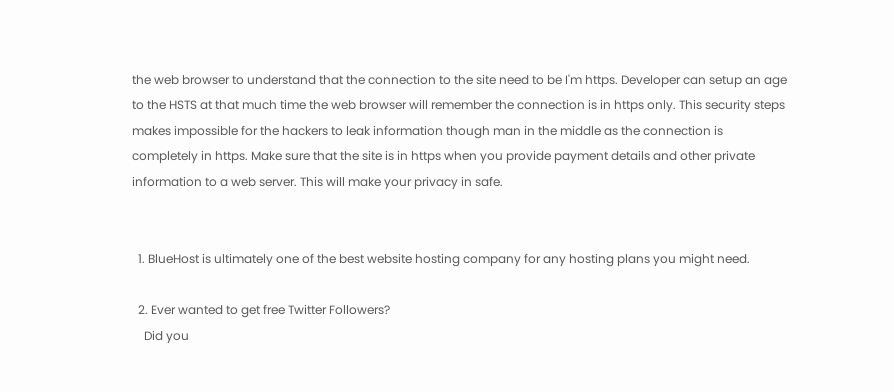the web browser to understand that the connection to the site need to be I'm https. Developer can setup an age to the HSTS at that much time the web browser will remember the connection is in https only. This security steps makes impossible for the hackers to leak information though man in the middle as the connection is completely in https. Make sure that the site is in https when you provide payment details and other private information to a web server. This will make your privacy in safe.


  1. BlueHost is ultimately one of the best website hosting company for any hosting plans you might need.

  2. Ever wanted to get free Twitter Followers?
    Did you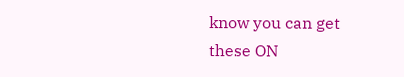know you can get these ON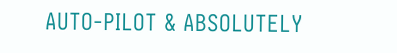AUTO-PILOT & ABSOLUTELY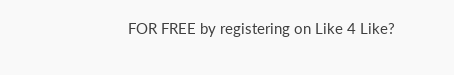FOR FREE by registering on Like 4 Like?